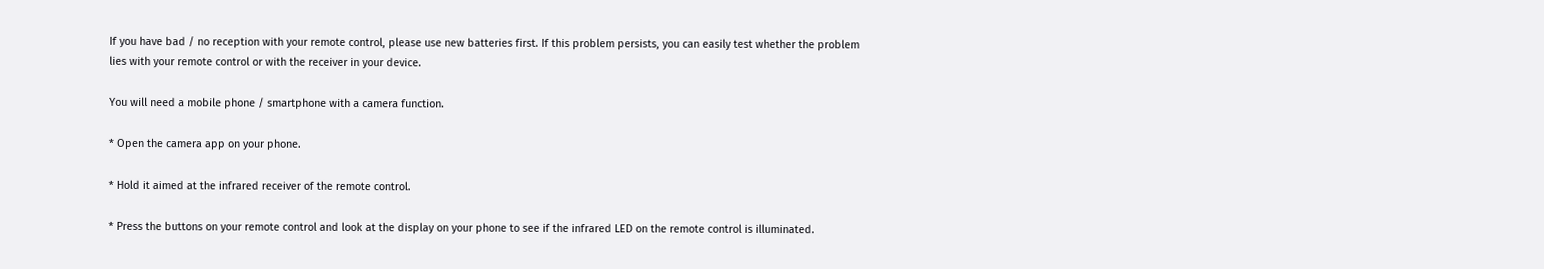If you have bad / no reception with your remote control, please use new batteries first. If this problem persists, you can easily test whether the problem lies with your remote control or with the receiver in your device.

You will need a mobile phone / smartphone with a camera function.

* Open the camera app on your phone.

* Hold it aimed at the infrared receiver of the remote control.

* Press the buttons on your remote control and look at the display on your phone to see if the infrared LED on the remote control is illuminated.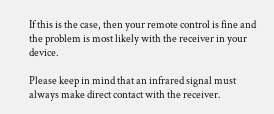If this is the case, then your remote control is fine and the problem is most likely with the receiver in your device.

Please keep in mind that an infrared signal must always make direct contact with the receiver.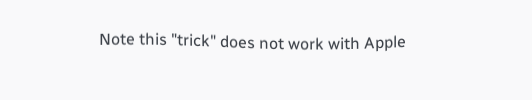Note this "trick" does not work with Apple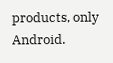products, only Android.